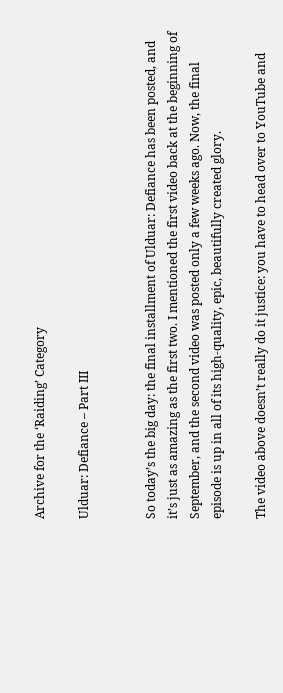Archive for the ‘Raiding’ Category

Ulduar: Defiance – Part III


So today’s the big day: the final installment of Ulduar: Defiance has been posted, and it’s just as amazing as the first two. I mentioned the first video back at the beginning of September, and the second video was posted only a few weeks ago. Now, the final episode is up in all of its high-quality, epic, beautifully created glory.

The video above doesn’t really do it justice: you have to head over to YouTube and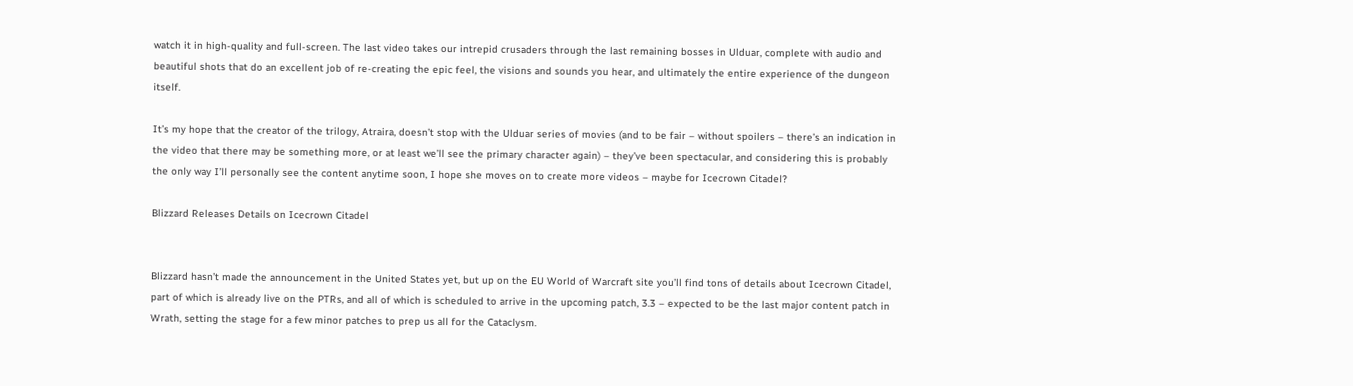watch it in high-quality and full-screen. The last video takes our intrepid crusaders through the last remaining bosses in Ulduar, complete with audio and beautiful shots that do an excellent job of re-creating the epic feel, the visions and sounds you hear, and ultimately the entire experience of the dungeon itself.

It’s my hope that the creator of the trilogy, Atraira, doesn’t stop with the Ulduar series of movies (and to be fair – without spoilers – there’s an indication in the video that there may be something more, or at least we’ll see the primary character again) – they’ve been spectacular, and considering this is probably the only way I’ll personally see the content anytime soon, I hope she moves on to create more videos – maybe for Icecrown Citadel?

Blizzard Releases Details on Icecrown Citadel


Blizzard hasn’t made the announcement in the United States yet, but up on the EU World of Warcraft site you’ll find tons of details about Icecrown Citadel, part of which is already live on the PTRs, and all of which is scheduled to arrive in the upcoming patch, 3.3 – expected to be the last major content patch in Wrath, setting the stage for a few minor patches to prep us all for the Cataclysm.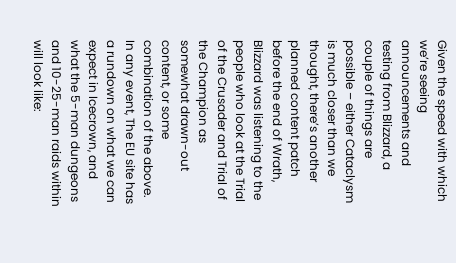Given the speed with which we’re seeing announcements and testing from Blizzard, a couple of things are possible – either Cataclysm is much closer than we thought, there’s another planned content patch before the end of Wrath, Blizzard was listening to the people who look at the Trial of the Crusader and Trial of the Champion as somewhat drawn-out content, or some combination of the above. In any event, The EU site has a rundown on what we can expect in Icecrown, and what the 5-man dungeons and 10-25-man raids within will look like: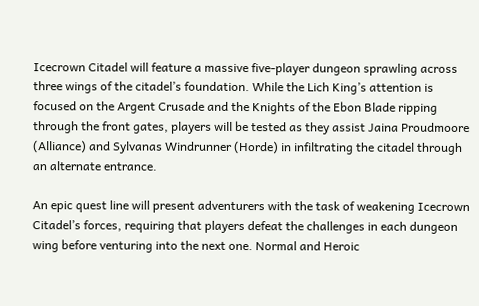Icecrown Citadel will feature a massive five-player dungeon sprawling across three wings of the citadel’s foundation. While the Lich King’s attention is focused on the Argent Crusade and the Knights of the Ebon Blade ripping through the front gates, players will be tested as they assist Jaina Proudmoore (Alliance) and Sylvanas Windrunner (Horde) in infiltrating the citadel through an alternate entrance.

An epic quest line will present adventurers with the task of weakening Icecrown Citadel’s forces, requiring that players defeat the challenges in each dungeon wing before venturing into the next one. Normal and Heroic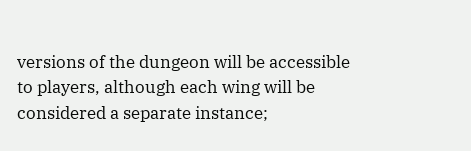versions of the dungeon will be accessible to players, although each wing will be considered a separate instance;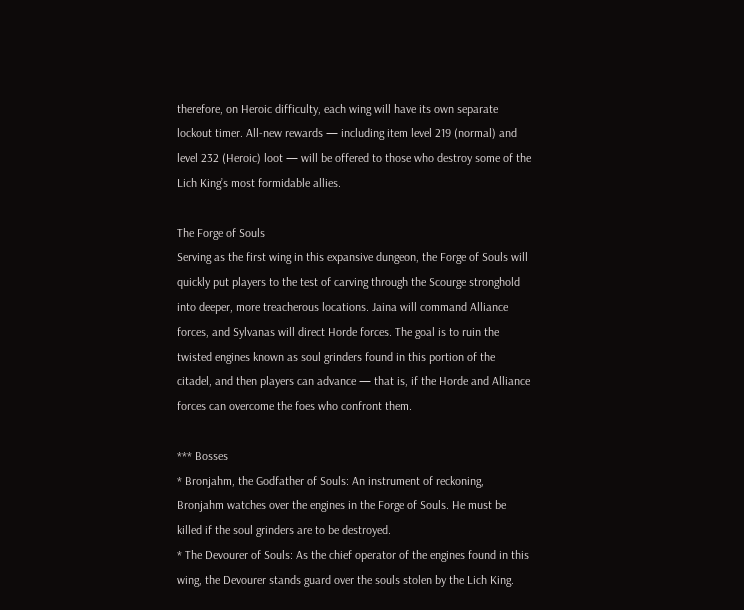therefore, on Heroic difficulty, each wing will have its own separate lockout timer. All-new rewards — including item level 219 (normal) and level 232 (Heroic) loot — will be offered to those who destroy some of the Lich King’s most formidable allies.

The Forge of Souls
Serving as the first wing in this expansive dungeon, the Forge of Souls will quickly put players to the test of carving through the Scourge stronghold into deeper, more treacherous locations. Jaina will command Alliance forces, and Sylvanas will direct Horde forces. The goal is to ruin the twisted engines known as soul grinders found in this portion of the citadel, and then players can advance — that is, if the Horde and Alliance forces can overcome the foes who confront them.

*** Bosses
* Bronjahm, the Godfather of Souls: An instrument of reckoning, Bronjahm watches over the engines in the Forge of Souls. He must be killed if the soul grinders are to be destroyed.
* The Devourer of Souls: As the chief operator of the engines found in this wing, the Devourer stands guard over the souls stolen by the Lich King.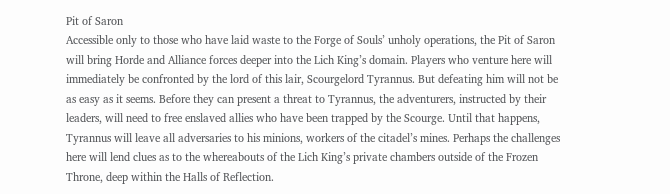Pit of Saron
Accessible only to those who have laid waste to the Forge of Souls’ unholy operations, the Pit of Saron will bring Horde and Alliance forces deeper into the Lich King’s domain. Players who venture here will immediately be confronted by the lord of this lair, Scourgelord Tyrannus. But defeating him will not be as easy as it seems. Before they can present a threat to Tyrannus, the adventurers, instructed by their leaders, will need to free enslaved allies who have been trapped by the Scourge. Until that happens, Tyrannus will leave all adversaries to his minions, workers of the citadel’s mines. Perhaps the challenges here will lend clues as to the whereabouts of the Lich King’s private chambers outside of the Frozen Throne, deep within the Halls of Reflection.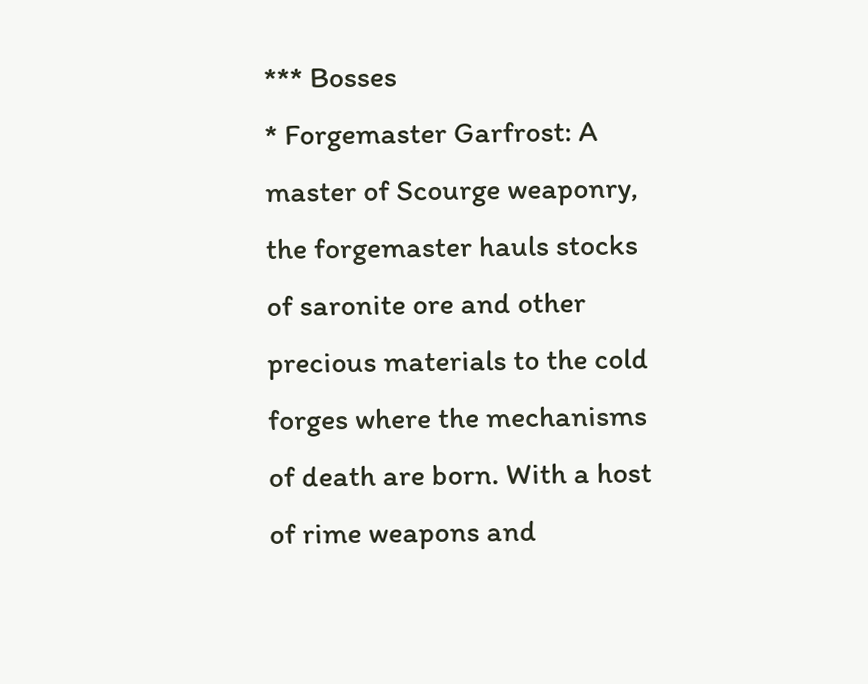*** Bosses
* Forgemaster Garfrost: A master of Scourge weaponry, the forgemaster hauls stocks of saronite ore and other precious materials to the cold forges where the mechanisms of death are born. With a host of rime weapons and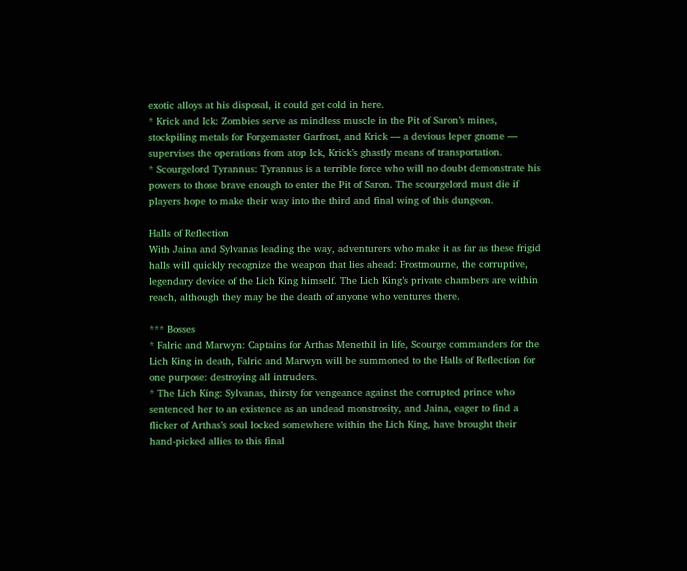exotic alloys at his disposal, it could get cold in here.
* Krick and Ick: Zombies serve as mindless muscle in the Pit of Saron’s mines, stockpiling metals for Forgemaster Garfrost, and Krick — a devious leper gnome — supervises the operations from atop Ick, Krick’s ghastly means of transportation.
* Scourgelord Tyrannus: Tyrannus is a terrible force who will no doubt demonstrate his powers to those brave enough to enter the Pit of Saron. The scourgelord must die if players hope to make their way into the third and final wing of this dungeon.

Halls of Reflection
With Jaina and Sylvanas leading the way, adventurers who make it as far as these frigid halls will quickly recognize the weapon that lies ahead: Frostmourne, the corruptive, legendary device of the Lich King himself. The Lich King’s private chambers are within reach, although they may be the death of anyone who ventures there.

*** Bosses
* Falric and Marwyn: Captains for Arthas Menethil in life, Scourge commanders for the Lich King in death, Falric and Marwyn will be summoned to the Halls of Reflection for one purpose: destroying all intruders.
* The Lich King: Sylvanas, thirsty for vengeance against the corrupted prince who sentenced her to an existence as an undead monstrosity, and Jaina, eager to find a flicker of Arthas’s soul locked somewhere within the Lich King, have brought their hand-picked allies to this final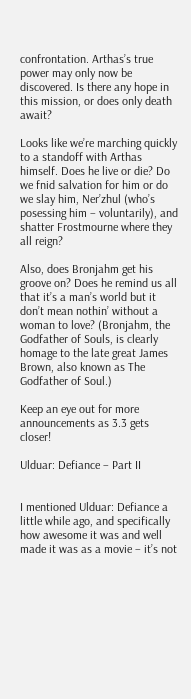confrontation. Arthas’s true power may only now be discovered. Is there any hope in this mission, or does only death await?

Looks like we’re marching quickly to a standoff with Arthas himself. Does he live or die? Do we fnid salvation for him or do we slay him, Ner’zhul (who’s posessing him – voluntarily), and shatter Frostmourne where they all reign?

Also, does Bronjahm get his groove on? Does he remind us all that it’s a man’s world but it don’t mean nothin’ without a woman to love? (Bronjahm, the Godfather of Souls, is clearly homage to the late great James Brown, also known as The Godfather of Soul.)

Keep an eye out for more announcements as 3.3 gets closer!

Ulduar: Defiance – Part II


I mentioned Ulduar: Defiance a little while ago, and specifically how awesome it was and well made it was as a movie – it’s not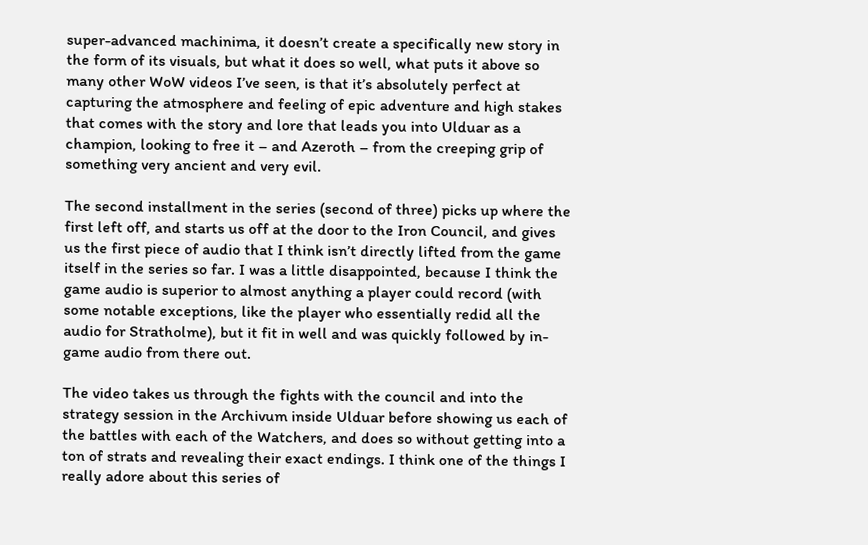super-advanced machinima, it doesn’t create a specifically new story in the form of its visuals, but what it does so well, what puts it above so many other WoW videos I’ve seen, is that it’s absolutely perfect at capturing the atmosphere and feeling of epic adventure and high stakes that comes with the story and lore that leads you into Ulduar as a champion, looking to free it – and Azeroth – from the creeping grip of something very ancient and very evil.

The second installment in the series (second of three) picks up where the first left off, and starts us off at the door to the Iron Council, and gives us the first piece of audio that I think isn’t directly lifted from the game itself in the series so far. I was a little disappointed, because I think the game audio is superior to almost anything a player could record (with some notable exceptions, like the player who essentially redid all the audio for Stratholme), but it fit in well and was quickly followed by in-game audio from there out.

The video takes us through the fights with the council and into the strategy session in the Archivum inside Ulduar before showing us each of the battles with each of the Watchers, and does so without getting into a ton of strats and revealing their exact endings. I think one of the things I really adore about this series of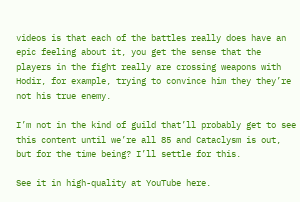videos is that each of the battles really does have an epic feeling about it, you get the sense that the players in the fight really are crossing weapons with Hodir, for example, trying to convince him they they’re not his true enemy.

I’m not in the kind of guild that’ll probably get to see this content until we’re all 85 and Cataclysm is out, but for the time being? I’ll settle for this.

See it in high-quality at YouTube here.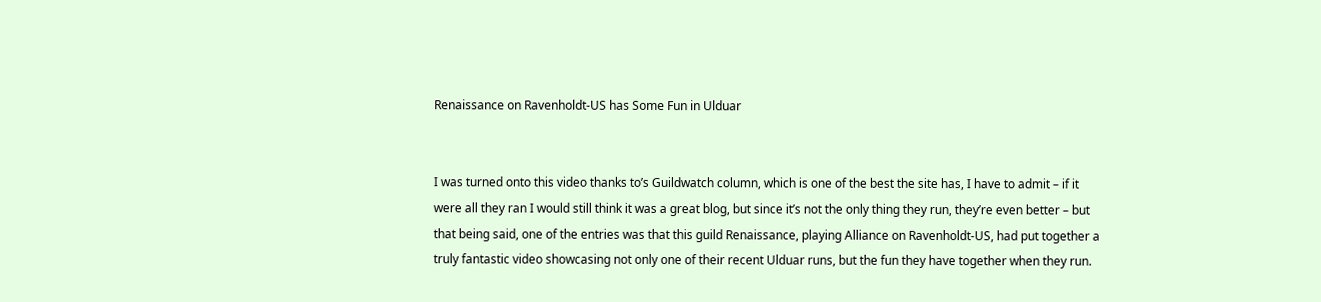Renaissance on Ravenholdt-US has Some Fun in Ulduar


I was turned onto this video thanks to’s Guildwatch column, which is one of the best the site has, I have to admit – if it were all they ran I would still think it was a great blog, but since it’s not the only thing they run, they’re even better – but that being said, one of the entries was that this guild Renaissance, playing Alliance on Ravenholdt-US, had put together a truly fantastic video showcasing not only one of their recent Ulduar runs, but the fun they have together when they run.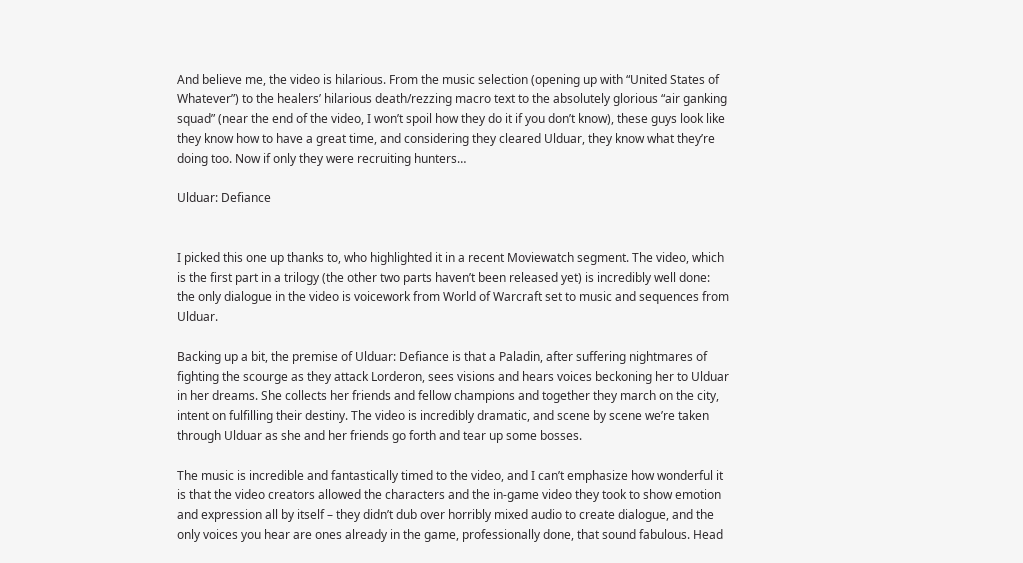And believe me, the video is hilarious. From the music selection (opening up with “United States of Whatever”) to the healers’ hilarious death/rezzing macro text to the absolutely glorious “air ganking squad” (near the end of the video, I won’t spoil how they do it if you don’t know), these guys look like they know how to have a great time, and considering they cleared Ulduar, they know what they’re doing too. Now if only they were recruiting hunters…

Ulduar: Defiance


I picked this one up thanks to, who highlighted it in a recent Moviewatch segment. The video, which is the first part in a trilogy (the other two parts haven’t been released yet) is incredibly well done: the only dialogue in the video is voicework from World of Warcraft set to music and sequences from Ulduar.

Backing up a bit, the premise of Ulduar: Defiance is that a Paladin, after suffering nightmares of fighting the scourge as they attack Lorderon, sees visions and hears voices beckoning her to Ulduar in her dreams. She collects her friends and fellow champions and together they march on the city, intent on fulfilling their destiny. The video is incredibly dramatic, and scene by scene we’re taken through Ulduar as she and her friends go forth and tear up some bosses.

The music is incredible and fantastically timed to the video, and I can’t emphasize how wonderful it is that the video creators allowed the characters and the in-game video they took to show emotion and expression all by itself – they didn’t dub over horribly mixed audio to create dialogue, and the only voices you hear are ones already in the game, professionally done, that sound fabulous. Head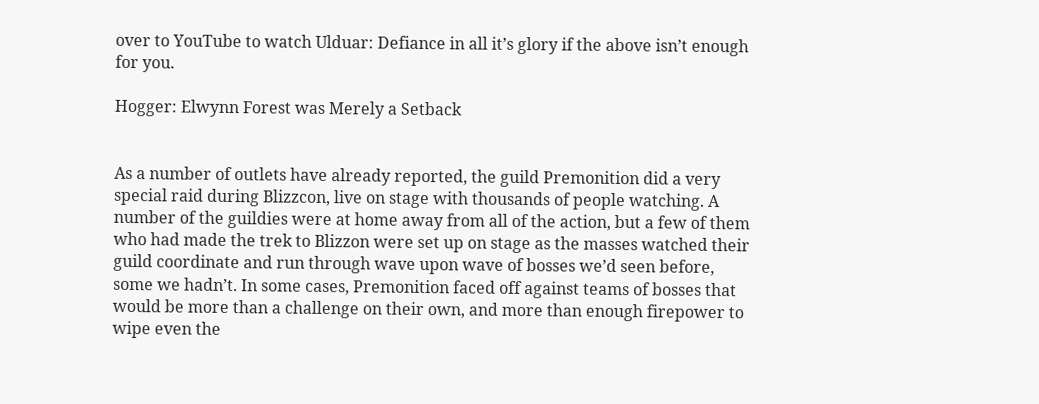over to YouTube to watch Ulduar: Defiance in all it’s glory if the above isn’t enough for you.

Hogger: Elwynn Forest was Merely a Setback


As a number of outlets have already reported, the guild Premonition did a very special raid during Blizzcon, live on stage with thousands of people watching. A number of the guildies were at home away from all of the action, but a few of them who had made the trek to Blizzon were set up on stage as the masses watched their guild coordinate and run through wave upon wave of bosses we’d seen before, some we hadn’t. In some cases, Premonition faced off against teams of bosses that would be more than a challenge on their own, and more than enough firepower to wipe even the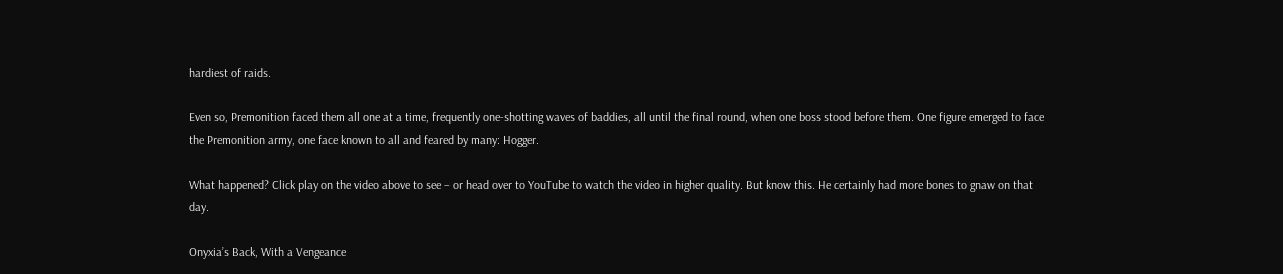hardiest of raids.

Even so, Premonition faced them all one at a time, frequently one-shotting waves of baddies, all until the final round, when one boss stood before them. One figure emerged to face the Premonition army, one face known to all and feared by many: Hogger.

What happened? Click play on the video above to see – or head over to YouTube to watch the video in higher quality. But know this. He certainly had more bones to gnaw on that day.

Onyxia’s Back, With a Vengeance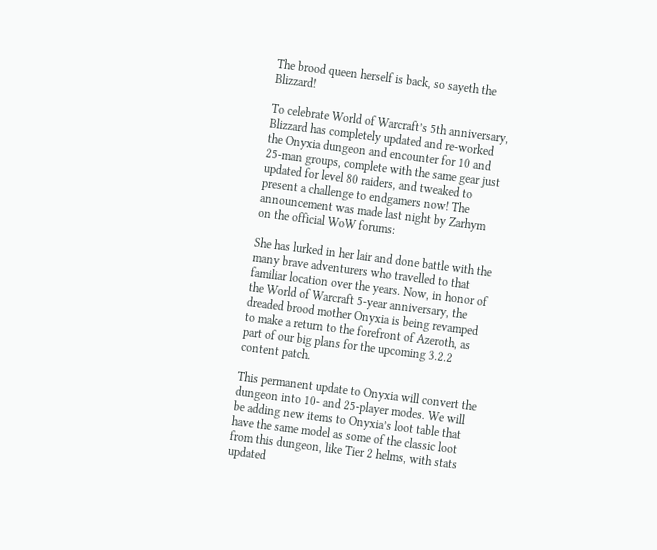The brood queen herself is back, so sayeth the Blizzard!

To celebrate World of Warcraft’s 5th anniversary, Blizzard has completely updated and re-worked the Onyxia dungeon and encounter for 10 and 25-man groups, complete with the same gear just updated for level 80 raiders, and tweaked to present a challenge to endgamers now! The announcement was made last night by Zarhym on the official WoW forums:

She has lurked in her lair and done battle with the many brave adventurers who travelled to that familiar location over the years. Now, in honor of the World of Warcraft 5-year anniversary, the dreaded brood mother Onyxia is being revamped to make a return to the forefront of Azeroth, as part of our big plans for the upcoming 3.2.2 content patch.

This permanent update to Onyxia will convert the dungeon into 10- and 25-player modes. We will be adding new items to Onyxia’s loot table that have the same model as some of the classic loot from this dungeon, like Tier 2 helms, with stats updated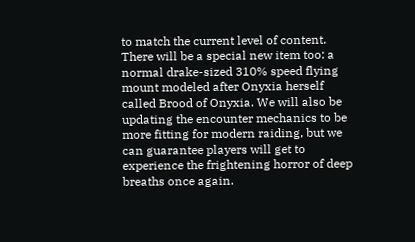to match the current level of content. There will be a special new item too: a normal drake-sized 310% speed flying mount modeled after Onyxia herself called Brood of Onyxia. We will also be updating the encounter mechanics to be more fitting for modern raiding, but we can guarantee players will get to experience the frightening horror of deep breaths once again.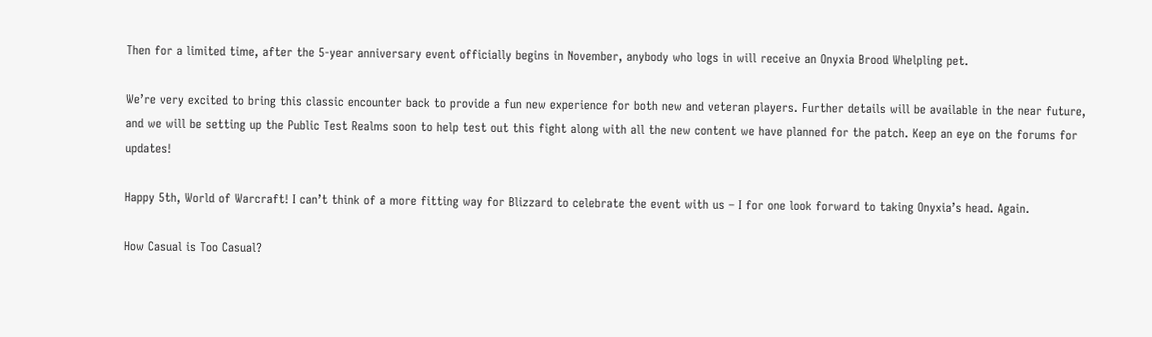Then for a limited time, after the 5-year anniversary event officially begins in November, anybody who logs in will receive an Onyxia Brood Whelpling pet.

We’re very excited to bring this classic encounter back to provide a fun new experience for both new and veteran players. Further details will be available in the near future, and we will be setting up the Public Test Realms soon to help test out this fight along with all the new content we have planned for the patch. Keep an eye on the forums for updates!

Happy 5th, World of Warcraft! I can’t think of a more fitting way for Blizzard to celebrate the event with us – I for one look forward to taking Onyxia’s head. Again.

How Casual is Too Casual?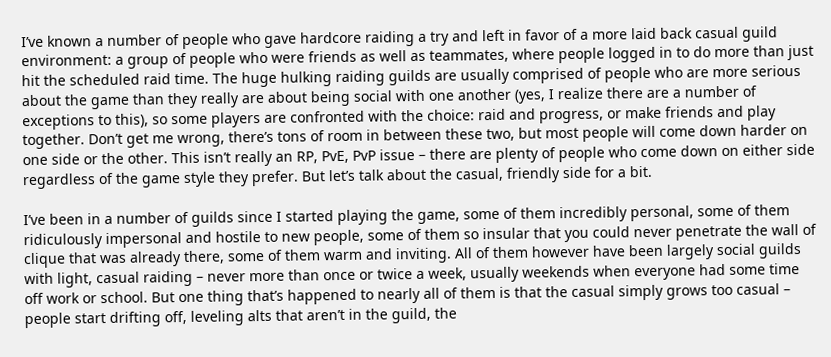I’ve known a number of people who gave hardcore raiding a try and left in favor of a more laid back casual guild environment: a group of people who were friends as well as teammates, where people logged in to do more than just hit the scheduled raid time. The huge hulking raiding guilds are usually comprised of people who are more serious about the game than they really are about being social with one another (yes, I realize there are a number of exceptions to this), so some players are confronted with the choice: raid and progress, or make friends and play together. Don’t get me wrong, there’s tons of room in between these two, but most people will come down harder on one side or the other. This isn’t really an RP, PvE, PvP issue – there are plenty of people who come down on either side regardless of the game style they prefer. But let’s talk about the casual, friendly side for a bit.

I’ve been in a number of guilds since I started playing the game, some of them incredibly personal, some of them ridiculously impersonal and hostile to new people, some of them so insular that you could never penetrate the wall of clique that was already there, some of them warm and inviting. All of them however have been largely social guilds with light, casual raiding – never more than once or twice a week, usually weekends when everyone had some time off work or school. But one thing that’s happened to nearly all of them is that the casual simply grows too casual – people start drifting off, leveling alts that aren’t in the guild, the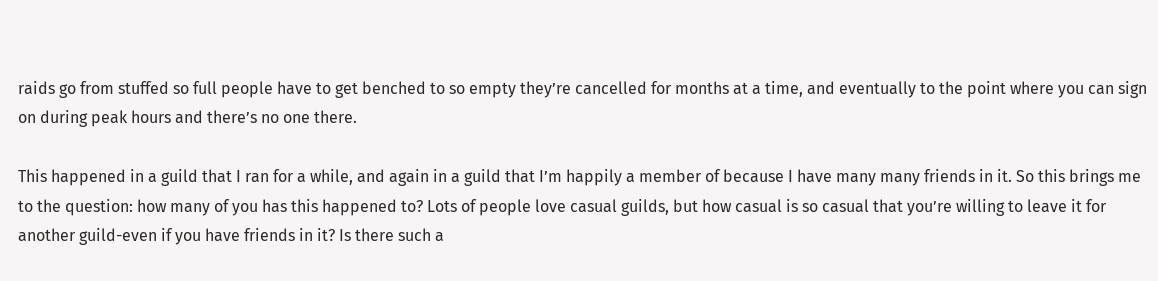raids go from stuffed so full people have to get benched to so empty they’re cancelled for months at a time, and eventually to the point where you can sign on during peak hours and there’s no one there.

This happened in a guild that I ran for a while, and again in a guild that I’m happily a member of because I have many many friends in it. So this brings me to the question: how many of you has this happened to? Lots of people love casual guilds, but how casual is so casual that you’re willing to leave it for another guild-even if you have friends in it? Is there such a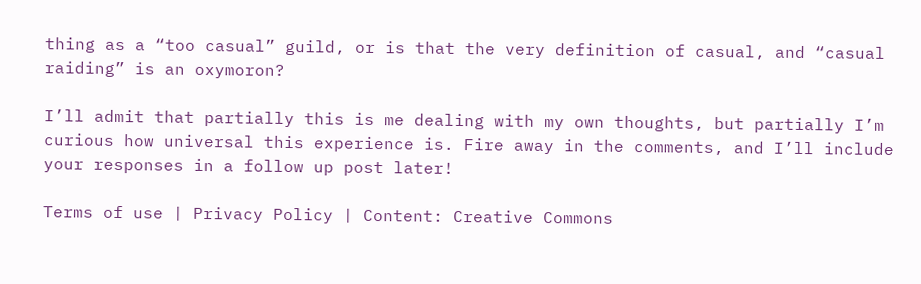thing as a “too casual” guild, or is that the very definition of casual, and “casual raiding” is an oxymoron?

I’ll admit that partially this is me dealing with my own thoughts, but partially I’m curious how universal this experience is. Fire away in the comments, and I’ll include your responses in a follow up post later!

Terms of use | Privacy Policy | Content: Creative Commons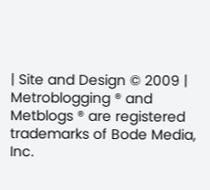| Site and Design © 2009 | Metroblogging ® and Metblogs ® are registered trademarks of Bode Media, Inc.